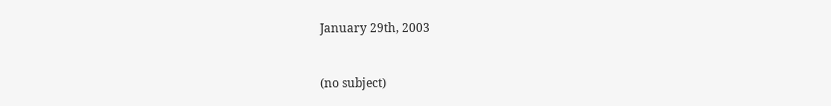January 29th, 2003


(no subject)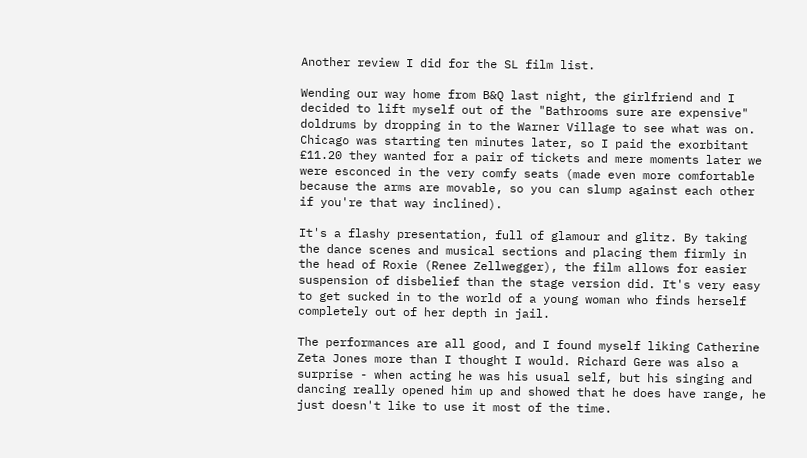Another review I did for the SL film list.

Wending our way home from B&Q last night, the girlfriend and I decided to lift myself out of the "Bathrooms sure are expensive" doldrums by dropping in to the Warner Village to see what was on. Chicago was starting ten minutes later, so I paid the exorbitant £11.20 they wanted for a pair of tickets and mere moments later we were esconced in the very comfy seats (made even more comfortable because the arms are movable, so you can slump against each other if you're that way inclined).

It's a flashy presentation, full of glamour and glitz. By taking the dance scenes and musical sections and placing them firmly in the head of Roxie (Renee Zellwegger), the film allows for easier suspension of disbelief than the stage version did. It's very easy to get sucked in to the world of a young woman who finds herself completely out of her depth in jail.

The performances are all good, and I found myself liking Catherine Zeta Jones more than I thought I would. Richard Gere was also a surprise - when acting he was his usual self, but his singing and dancing really opened him up and showed that he does have range, he just doesn't like to use it most of the time.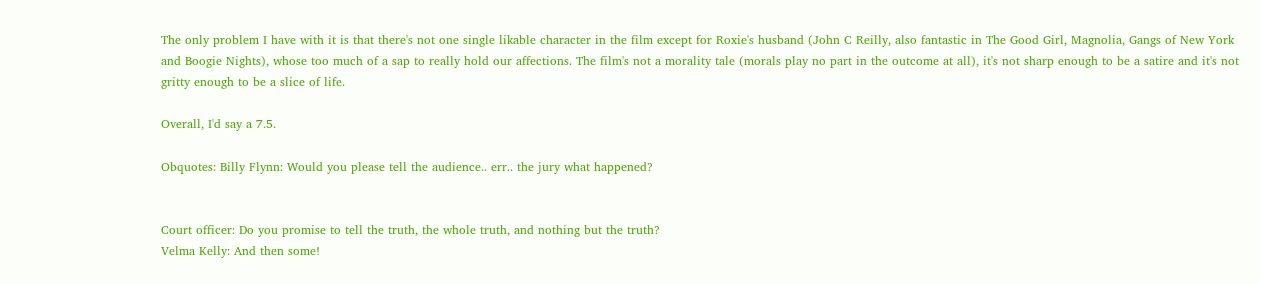The only problem I have with it is that there's not one single likable character in the film except for Roxie's husband (John C Reilly, also fantastic in The Good Girl, Magnolia, Gangs of New York and Boogie Nights), whose too much of a sap to really hold our affections. The film's not a morality tale (morals play no part in the outcome at all), it's not sharp enough to be a satire and it's not gritty enough to be a slice of life.

Overall, I'd say a 7.5.

Obquotes: Billy Flynn: Would you please tell the audience.. err.. the jury what happened?


Court officer: Do you promise to tell the truth, the whole truth, and nothing but the truth?
Velma Kelly: And then some!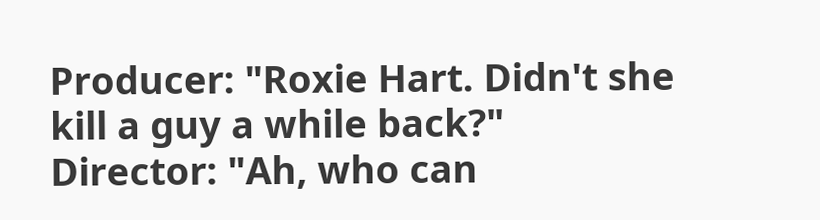Producer: "Roxie Hart. Didn't she kill a guy a while back?"
Director: "Ah, who can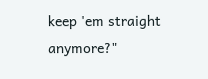keep 'em straight anymore?"